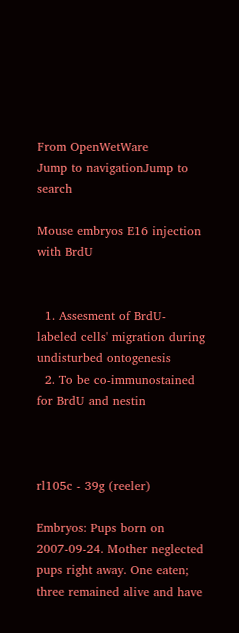From OpenWetWare
Jump to navigationJump to search

Mouse embryos E16 injection with BrdU


  1. Assesment of BrdU-labeled cells' migration during undisturbed ontogenesis
  2. To be co-immunostained for BrdU and nestin



rl105c - 39g (reeler)

Embryos: Pups born on 2007-09-24. Mother neglected pups right away. One eaten; three remained alive and have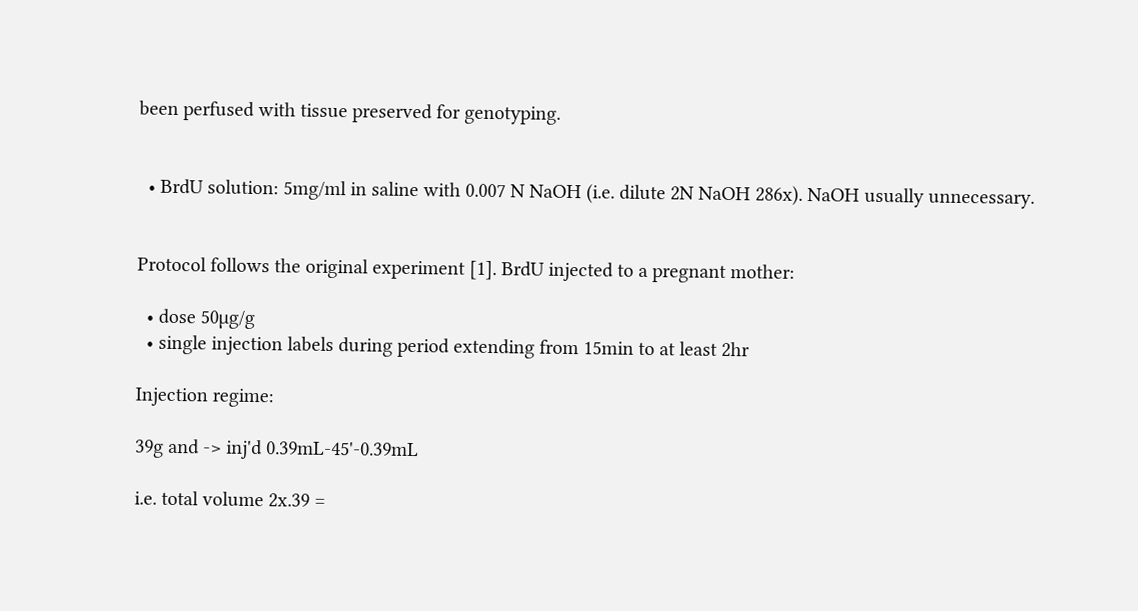been perfused with tissue preserved for genotyping.


  • BrdU solution: 5mg/ml in saline with 0.007 N NaOH (i.e. dilute 2N NaOH 286x). NaOH usually unnecessary.


Protocol follows the original experiment [1]. BrdU injected to a pregnant mother:

  • dose 50µg/g
  • single injection labels during period extending from 15min to at least 2hr

Injection regime:

39g and -> inj'd 0.39mL-45'-0.39mL

i.e. total volume 2x.39 =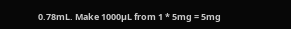0.78mL. Make 1000µL from 1 * 5mg = 5mg